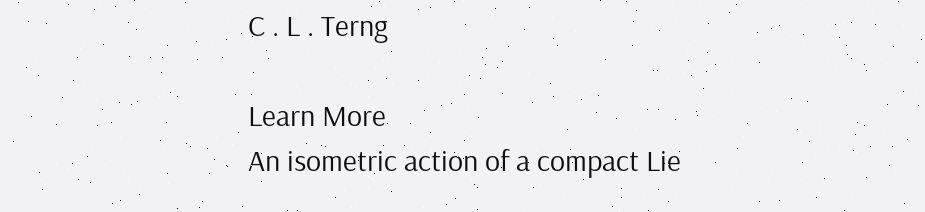C . L . Terng

Learn More
An isometric action of a compact Lie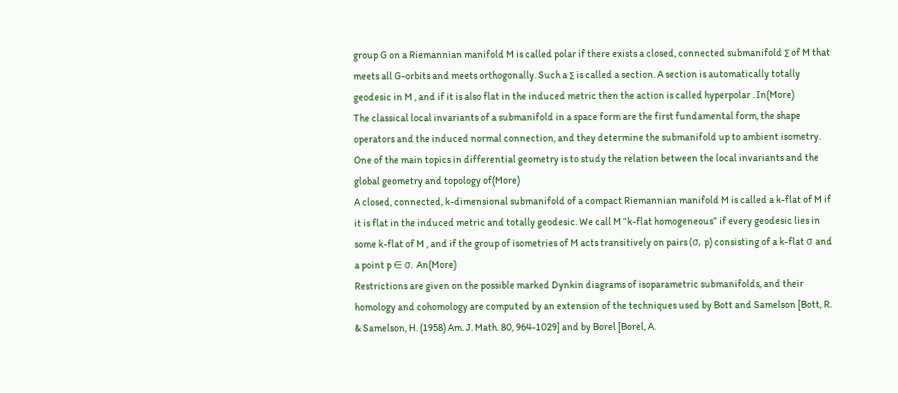group G on a Riemannian manifold M is called polar if there exists a closed, connected submanifold ∑ of M that meets all G-orbits and meets orthogonally. Such a ∑ is called a section. A section is automatically totally geodesic in M , and if it is also flat in the induced metric then the action is called hyperpolar . In(More)
The classical local invariants of a submanifold in a space form are the first fundamental form, the shape operators and the induced normal connection, and they determine the submanifold up to ambient isometry. One of the main topics in differential geometry is to study the relation between the local invariants and the global geometry and topology of(More)
A closed, connected, k-dimensional submanifold of a compact Riemannian manifold M is called a k-flat of M if it is flat in the induced metric and totally geodesic. We call M “k-flat homogeneous” if every geodesic lies in some k-flat of M , and if the group of isometries of M acts transitively on pairs (σ, p) consisting of a k-flat σ and a point p ∈ σ. An(More)
Restrictions are given on the possible marked Dynkin diagrams of isoparametric submanifolds, and their homology and cohomology are computed by an extension of the techniques used by Bott and Samelson [Bott, R. & Samelson, H. (1958) Am. J. Math. 80, 964-1029] and by Borel [Borel, A.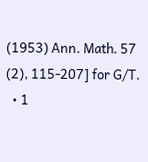(1953) Ann. Math. 57 (2), 115-207] for G/T.
  • 1